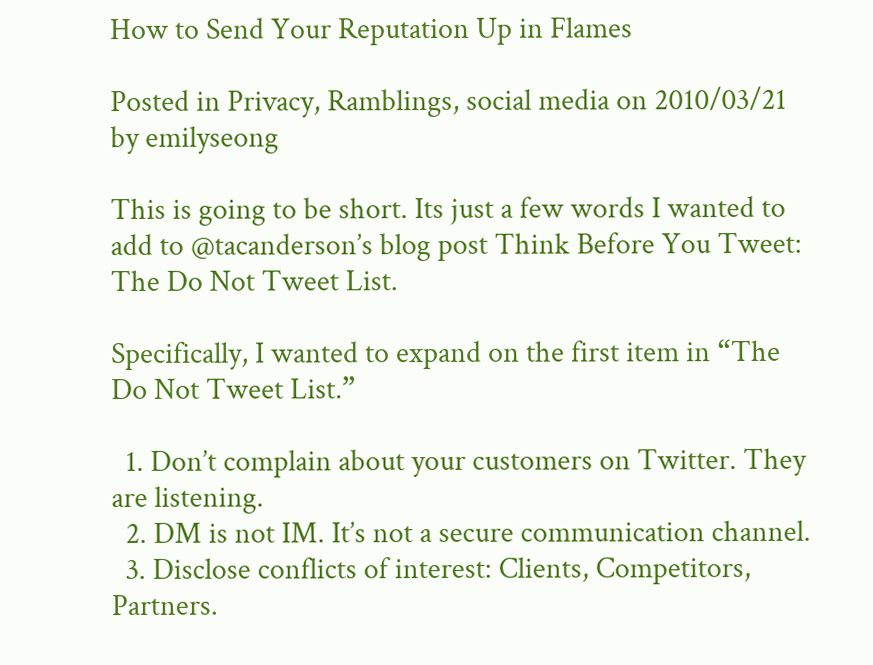How to Send Your Reputation Up in Flames

Posted in Privacy, Ramblings, social media on 2010/03/21 by emilyseong

This is going to be short. Its just a few words I wanted to add to @tacanderson’s blog post Think Before You Tweet: The Do Not Tweet List.

Specifically, I wanted to expand on the first item in “The Do Not Tweet List.”

  1. Don’t complain about your customers on Twitter. They are listening.
  2. DM is not IM. It’s not a secure communication channel.
  3. Disclose conflicts of interest: Clients, Competitors, Partners.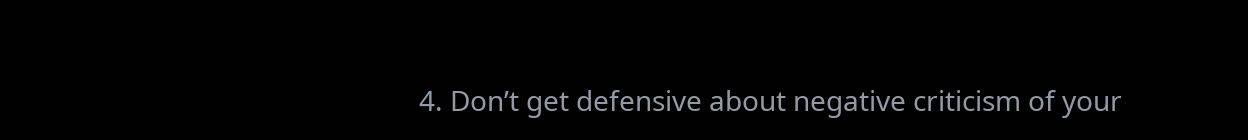4. Don’t get defensive about negative criticism of your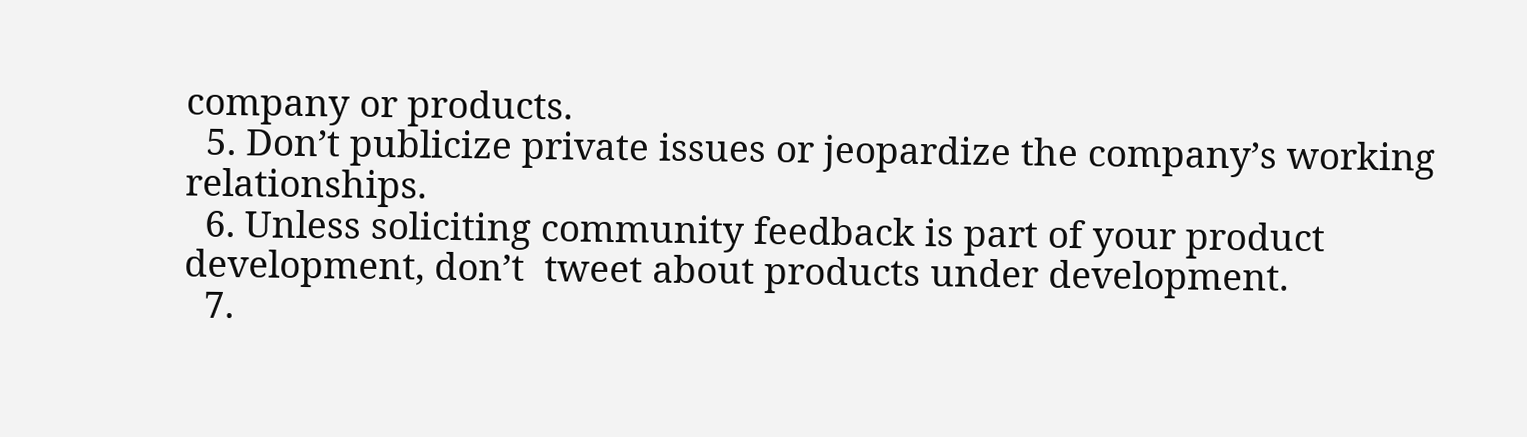company or products.
  5. Don’t publicize private issues or jeopardize the company’s working relationships.
  6. Unless soliciting community feedback is part of your product development, don’t  tweet about products under development.
  7.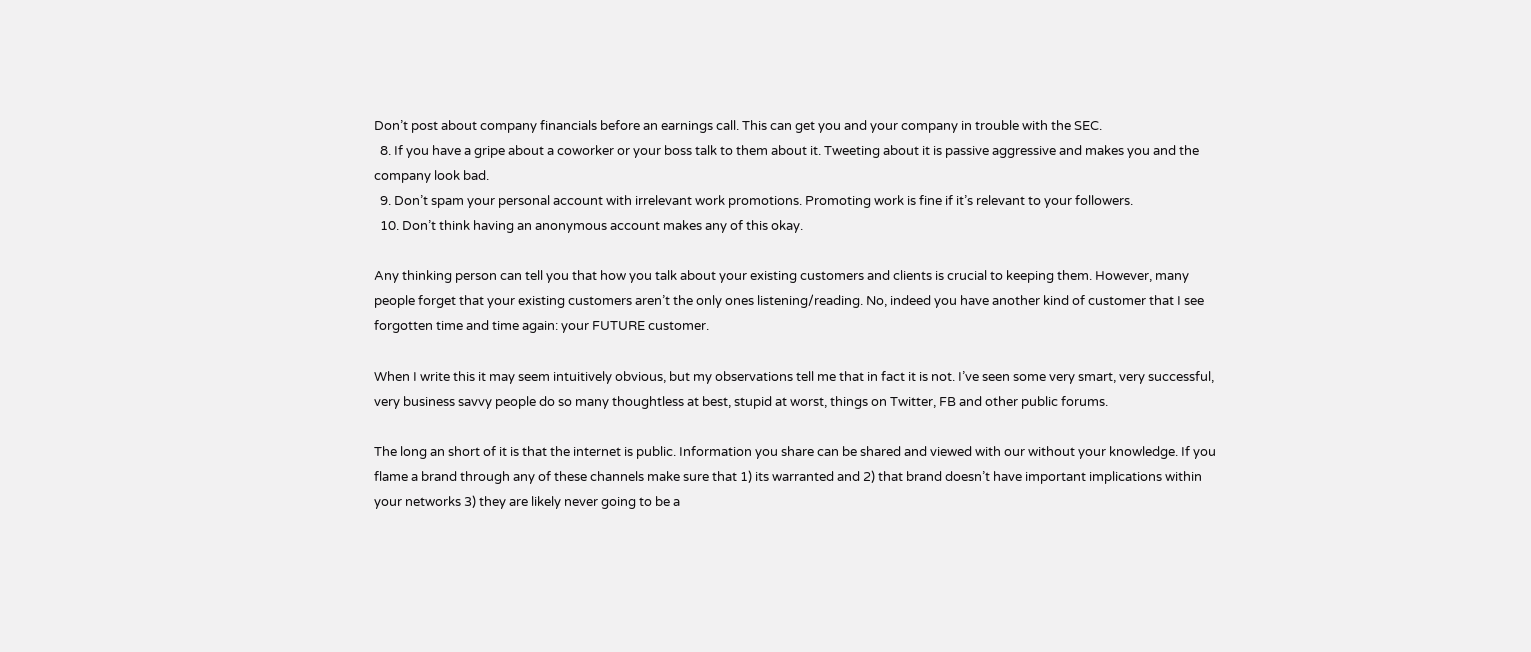Don’t post about company financials before an earnings call. This can get you and your company in trouble with the SEC.
  8. If you have a gripe about a coworker or your boss talk to them about it. Tweeting about it is passive aggressive and makes you and the company look bad.
  9. Don’t spam your personal account with irrelevant work promotions. Promoting work is fine if it’s relevant to your followers.
  10. Don’t think having an anonymous account makes any of this okay.

Any thinking person can tell you that how you talk about your existing customers and clients is crucial to keeping them. However, many people forget that your existing customers aren’t the only ones listening/reading. No, indeed you have another kind of customer that I see forgotten time and time again: your FUTURE customer.

When I write this it may seem intuitively obvious, but my observations tell me that in fact it is not. I’ve seen some very smart, very successful, very business savvy people do so many thoughtless at best, stupid at worst, things on Twitter, FB and other public forums.

The long an short of it is that the internet is public. Information you share can be shared and viewed with our without your knowledge. If you flame a brand through any of these channels make sure that 1) its warranted and 2) that brand doesn’t have important implications within your networks 3) they are likely never going to be a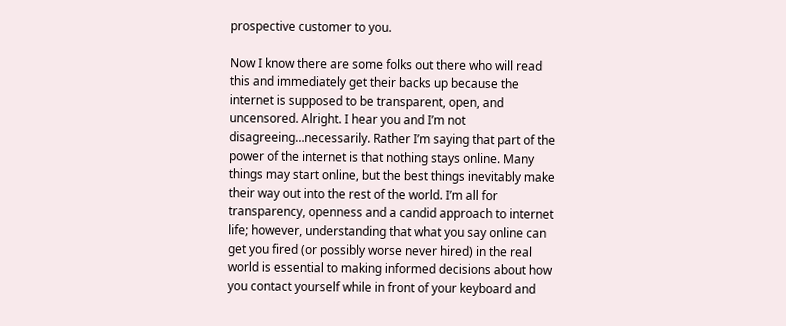prospective customer to you.

Now I know there are some folks out there who will read this and immediately get their backs up because the internet is supposed to be transparent, open, and uncensored. Alright. I hear you and I’m not disagreeing…necessarily. Rather I’m saying that part of the power of the internet is that nothing stays online. Many things may start online, but the best things inevitably make their way out into the rest of the world. I’m all for transparency, openness and a candid approach to internet life; however, understanding that what you say online can get you fired (or possibly worse never hired) in the real world is essential to making informed decisions about how you contact yourself while in front of your keyboard and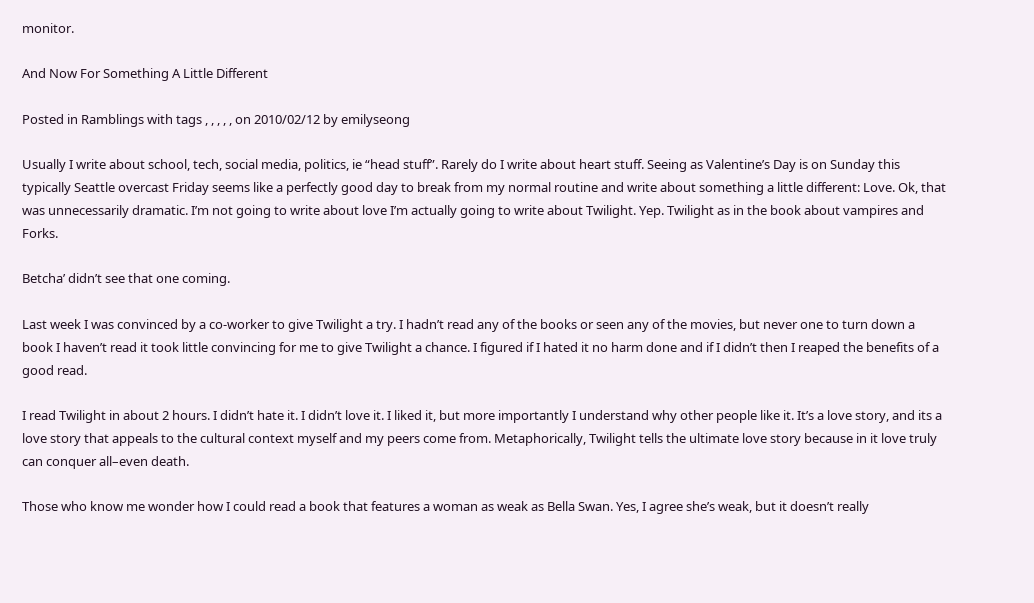monitor.

And Now For Something A Little Different

Posted in Ramblings with tags , , , , , on 2010/02/12 by emilyseong

Usually I write about school, tech, social media, politics, ie “head stuff”. Rarely do I write about heart stuff. Seeing as Valentine’s Day is on Sunday this typically Seattle overcast Friday seems like a perfectly good day to break from my normal routine and write about something a little different: Love. Ok, that was unnecessarily dramatic. I’m not going to write about love I’m actually going to write about Twilight. Yep. Twilight as in the book about vampires and Forks.

Betcha’ didn’t see that one coming.

Last week I was convinced by a co-worker to give Twilight a try. I hadn’t read any of the books or seen any of the movies, but never one to turn down a book I haven’t read it took little convincing for me to give Twilight a chance. I figured if I hated it no harm done and if I didn’t then I reaped the benefits of a good read.

I read Twilight in about 2 hours. I didn’t hate it. I didn’t love it. I liked it, but more importantly I understand why other people like it. It’s a love story, and its a love story that appeals to the cultural context myself and my peers come from. Metaphorically, Twilight tells the ultimate love story because in it love truly can conquer all–even death.

Those who know me wonder how I could read a book that features a woman as weak as Bella Swan. Yes, I agree she’s weak, but it doesn’t really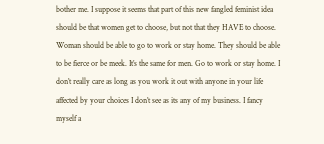bother me. I suppose it seems that part of this new fangled feminist idea should be that women get to choose, but not that they HAVE to choose. Woman should be able to go to work or stay home. They should be able to be fierce or be meek. It’s the same for men. Go to work or stay home. I don’t really care as long as you work it out with anyone in your life affected by your choices I don’t see as its any of my business. I fancy myself a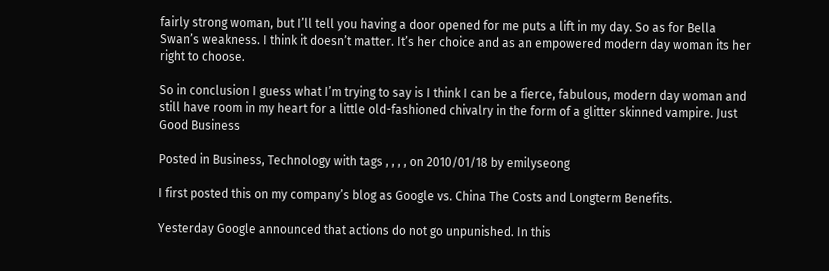fairly strong woman, but I’ll tell you having a door opened for me puts a lift in my day. So as for Bella Swan’s weakness. I think it doesn’t matter. It’s her choice and as an empowered modern day woman its her right to choose.

So in conclusion I guess what I’m trying to say is I think I can be a fierce, fabulous, modern day woman and still have room in my heart for a little old-fashioned chivalry in the form of a glitter skinned vampire. Just Good Business

Posted in Business, Technology with tags , , , , on 2010/01/18 by emilyseong

I first posted this on my company’s blog as Google vs. China The Costs and Longterm Benefits.

Yesterday Google announced that actions do not go unpunished. In this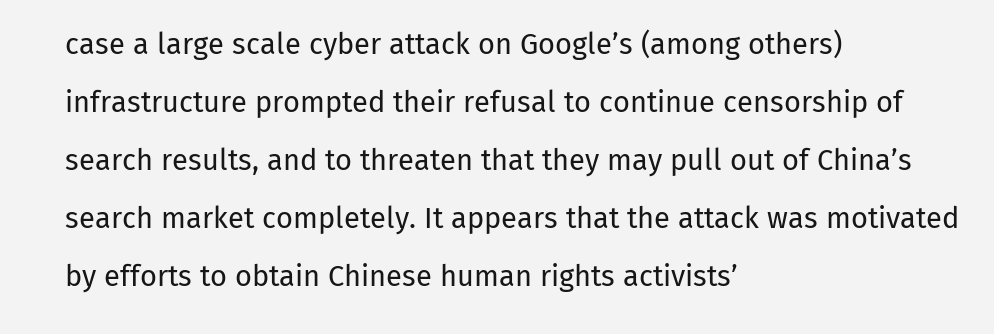case a large scale cyber attack on Google’s (among others) infrastructure prompted their refusal to continue censorship of search results, and to threaten that they may pull out of China’s search market completely. It appears that the attack was motivated by efforts to obtain Chinese human rights activists’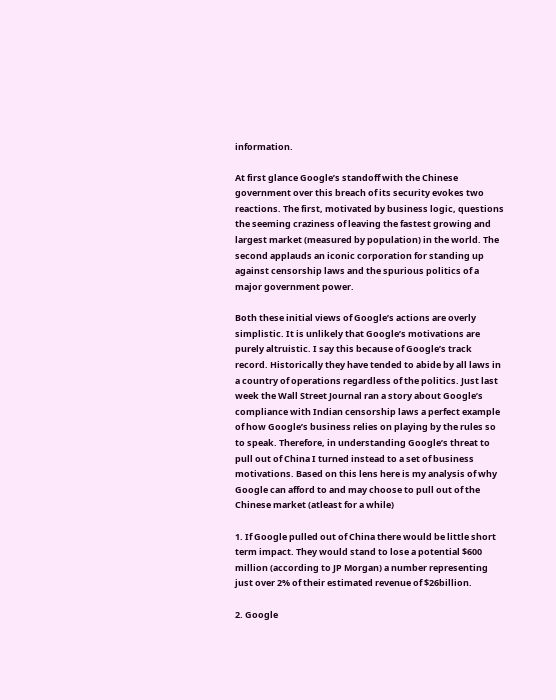information.

At first glance Google’s standoff with the Chinese government over this breach of its security evokes two reactions. The first, motivated by business logic, questions the seeming craziness of leaving the fastest growing and largest market (measured by population) in the world. The second applauds an iconic corporation for standing up against censorship laws and the spurious politics of a major government power.

Both these initial views of Google’s actions are overly simplistic. It is unlikely that Google’s motivations are purely altruistic. I say this because of Google’s track record. Historically they have tended to abide by all laws in a country of operations regardless of the politics. Just last week the Wall Street Journal ran a story about Google’s compliance with Indian censorship laws a perfect example of how Google’s business relies on playing by the rules so to speak. Therefore, in understanding Google’s threat to pull out of China I turned instead to a set of business motivations. Based on this lens here is my analysis of why Google can afford to and may choose to pull out of the Chinese market (atleast for a while)

1. If Google pulled out of China there would be little short term impact. They would stand to lose a potential $600 million (according to JP Morgan) a number representing just over 2% of their estimated revenue of $26billion.

2. Google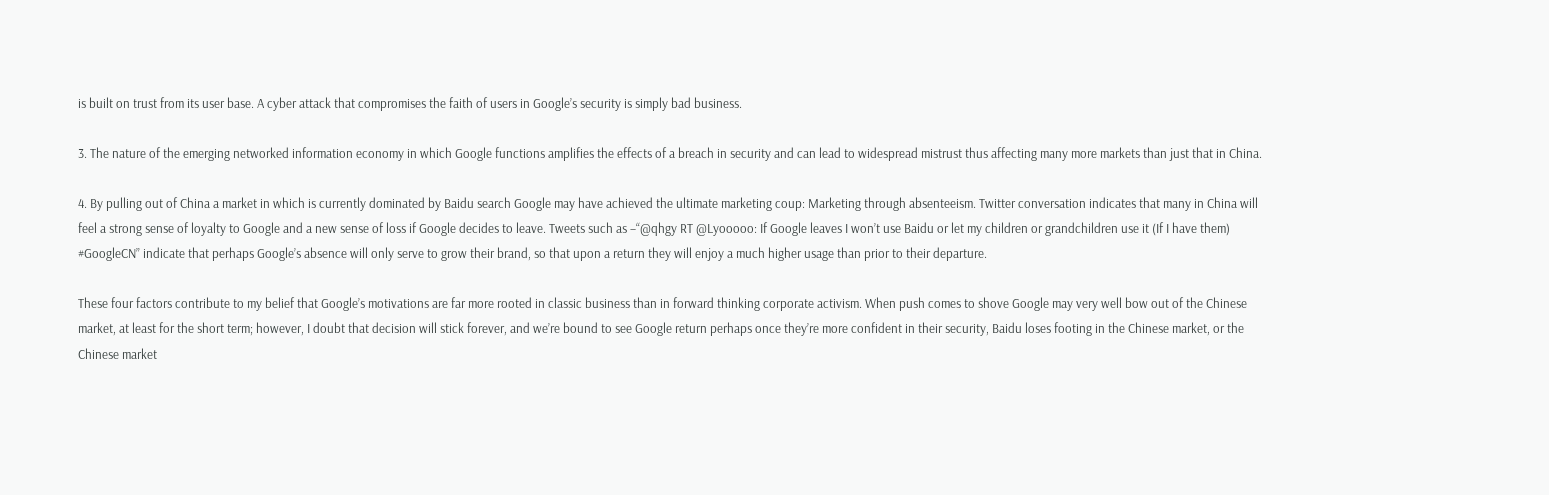is built on trust from its user base. A cyber attack that compromises the faith of users in Google’s security is simply bad business.

3. The nature of the emerging networked information economy in which Google functions amplifies the effects of a breach in security and can lead to widespread mistrust thus affecting many more markets than just that in China.

4. By pulling out of China a market in which is currently dominated by Baidu search Google may have achieved the ultimate marketing coup: Marketing through absenteeism. Twitter conversation indicates that many in China will feel a strong sense of loyalty to Google and a new sense of loss if Google decides to leave. Tweets such as –“@qhgy RT @Lyooooo: If Google leaves I won’t use Baidu or let my children or grandchildren use it (If I have them) #GoogleCN” indicate that perhaps Google’s absence will only serve to grow their brand, so that upon a return they will enjoy a much higher usage than prior to their departure.

These four factors contribute to my belief that Google’s motivations are far more rooted in classic business than in forward thinking corporate activism. When push comes to shove Google may very well bow out of the Chinese market, at least for the short term; however, I doubt that decision will stick forever, and we’re bound to see Google return perhaps once they’re more confident in their security, Baidu loses footing in the Chinese market, or the Chinese market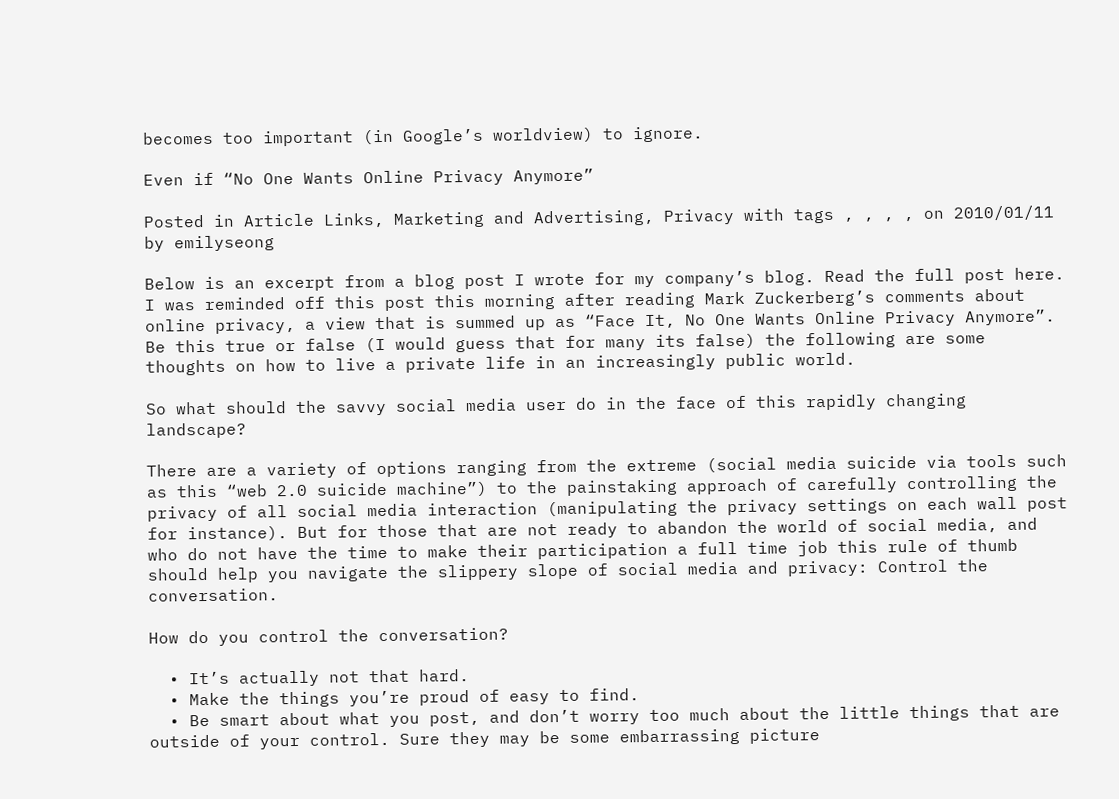becomes too important (in Google’s worldview) to ignore.

Even if “No One Wants Online Privacy Anymore”

Posted in Article Links, Marketing and Advertising, Privacy with tags , , , , on 2010/01/11 by emilyseong

Below is an excerpt from a blog post I wrote for my company’s blog. Read the full post here. I was reminded off this post this morning after reading Mark Zuckerberg’s comments about online privacy, a view that is summed up as “Face It, No One Wants Online Privacy Anymore”. Be this true or false (I would guess that for many its false) the following are some thoughts on how to live a private life in an increasingly public world.

So what should the savvy social media user do in the face of this rapidly changing landscape?

There are a variety of options ranging from the extreme (social media suicide via tools such as this “web 2.0 suicide machine”) to the painstaking approach of carefully controlling the privacy of all social media interaction (manipulating the privacy settings on each wall post for instance). But for those that are not ready to abandon the world of social media, and who do not have the time to make their participation a full time job this rule of thumb should help you navigate the slippery slope of social media and privacy: Control the conversation.

How do you control the conversation?

  • It’s actually not that hard.
  • Make the things you’re proud of easy to find.
  • Be smart about what you post, and don’t worry too much about the little things that are outside of your control. Sure they may be some embarrassing picture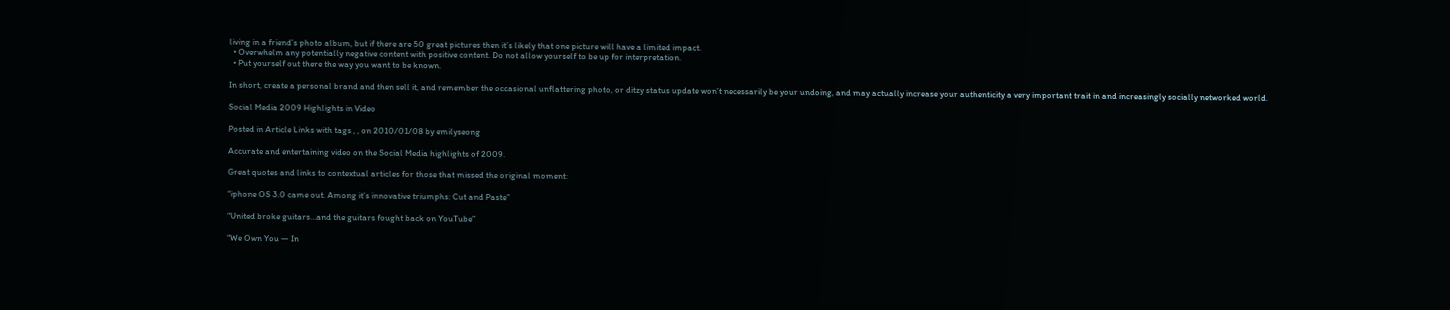living in a friend’s photo album, but if there are 50 great pictures then it’s likely that one picture will have a limited impact.
  • Overwhelm any potentially negative content with positive content. Do not allow yourself to be up for interpretation.
  • Put yourself out there the way you want to be known.

In short, create a personal brand and then sell it, and remember the occasional unflattering photo, or ditzy status update won’t necessarily be your undoing, and may actually increase your authenticity a very important trait in and increasingly socially networked world.

Social Media 2009 Highlights in Video

Posted in Article Links with tags , , on 2010/01/08 by emilyseong

Accurate and entertaining video on the Social Media highlights of 2009.

Great quotes and links to contextual articles for those that missed the original moment:

“iphone OS 3.0 came out. Among it’s innovative triumphs: Cut and Paste”

“United broke guitars…and the guitars fought back on YouTube”

“We Own You — In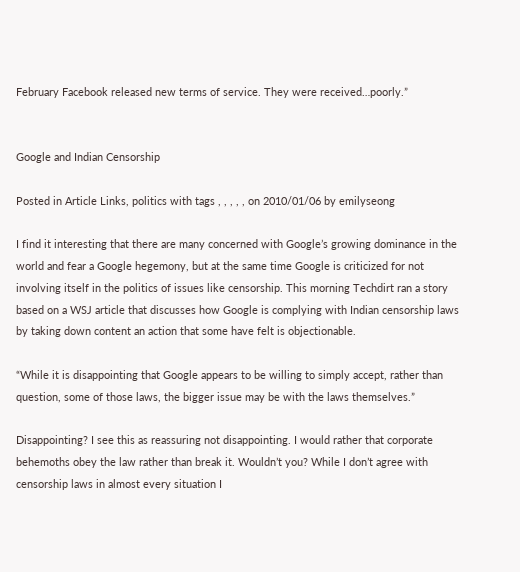February Facebook released new terms of service. They were received…poorly.”


Google and Indian Censorship

Posted in Article Links, politics with tags , , , , , on 2010/01/06 by emilyseong

I find it interesting that there are many concerned with Google’s growing dominance in the world and fear a Google hegemony, but at the same time Google is criticized for not involving itself in the politics of issues like censorship. This morning Techdirt ran a story based on a WSJ article that discusses how Google is complying with Indian censorship laws by taking down content an action that some have felt is objectionable.

“While it is disappointing that Google appears to be willing to simply accept, rather than question, some of those laws, the bigger issue may be with the laws themselves.”

Disappointing? I see this as reassuring not disappointing. I would rather that corporate behemoths obey the law rather than break it. Wouldn’t you? While I don’t agree with censorship laws in almost every situation I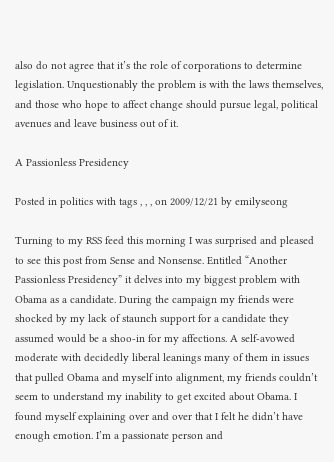also do not agree that it’s the role of corporations to determine legislation. Unquestionably the problem is with the laws themselves, and those who hope to affect change should pursue legal, political avenues and leave business out of it.

A Passionless Presidency

Posted in politics with tags , , , on 2009/12/21 by emilyseong

Turning to my RSS feed this morning I was surprised and pleased to see this post from Sense and Nonsense. Entitled “Another Passionless Presidency” it delves into my biggest problem with Obama as a candidate. During the campaign my friends were shocked by my lack of staunch support for a candidate they assumed would be a shoo-in for my affections. A self-avowed moderate with decidedly liberal leanings many of them in issues that pulled Obama and myself into alignment, my friends couldn’t seem to understand my inability to get excited about Obama. I found myself explaining over and over that I felt he didn’t have enough emotion. I’m a passionate person and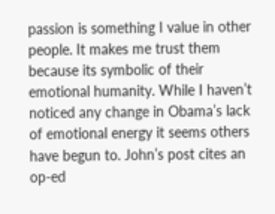passion is something I value in other people. It makes me trust them because its symbolic of their emotional humanity. While I haven’t noticed any change in Obama’s lack of emotional energy it seems others have begun to. John’s post cites an op-ed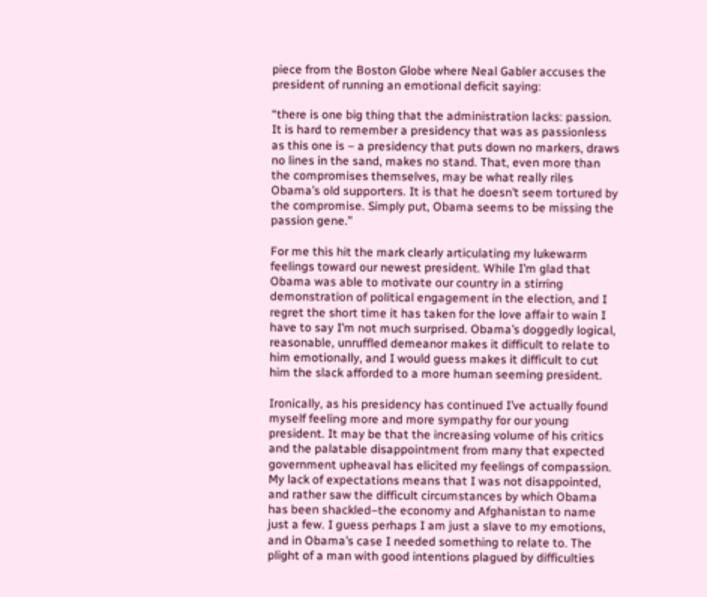piece from the Boston Globe where Neal Gabler accuses the president of running an emotional deficit saying:

“there is one big thing that the administration lacks: passion. It is hard to remember a presidency that was as passionless as this one is – a presidency that puts down no markers, draws no lines in the sand, makes no stand. That, even more than the compromises themselves, may be what really riles Obama’s old supporters. It is that he doesn’t seem tortured by the compromise. Simply put, Obama seems to be missing the passion gene.”

For me this hit the mark clearly articulating my lukewarm feelings toward our newest president. While I’m glad that Obama was able to motivate our country in a stirring demonstration of political engagement in the election, and I regret the short time it has taken for the love affair to wain I have to say I’m not much surprised. Obama’s doggedly logical, reasonable, unruffled demeanor makes it difficult to relate to him emotionally, and I would guess makes it difficult to cut him the slack afforded to a more human seeming president.

Ironically, as his presidency has continued I’ve actually found myself feeling more and more sympathy for our young president. It may be that the increasing volume of his critics and the palatable disappointment from many that expected government upheaval has elicited my feelings of compassion. My lack of expectations means that I was not disappointed, and rather saw the difficult circumstances by which Obama has been shackled–the economy and Afghanistan to name just a few. I guess perhaps I am just a slave to my emotions, and in Obama’s case I needed something to relate to. The plight of a man with good intentions plagued by difficulties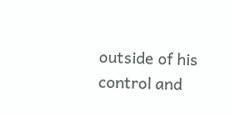outside of his control and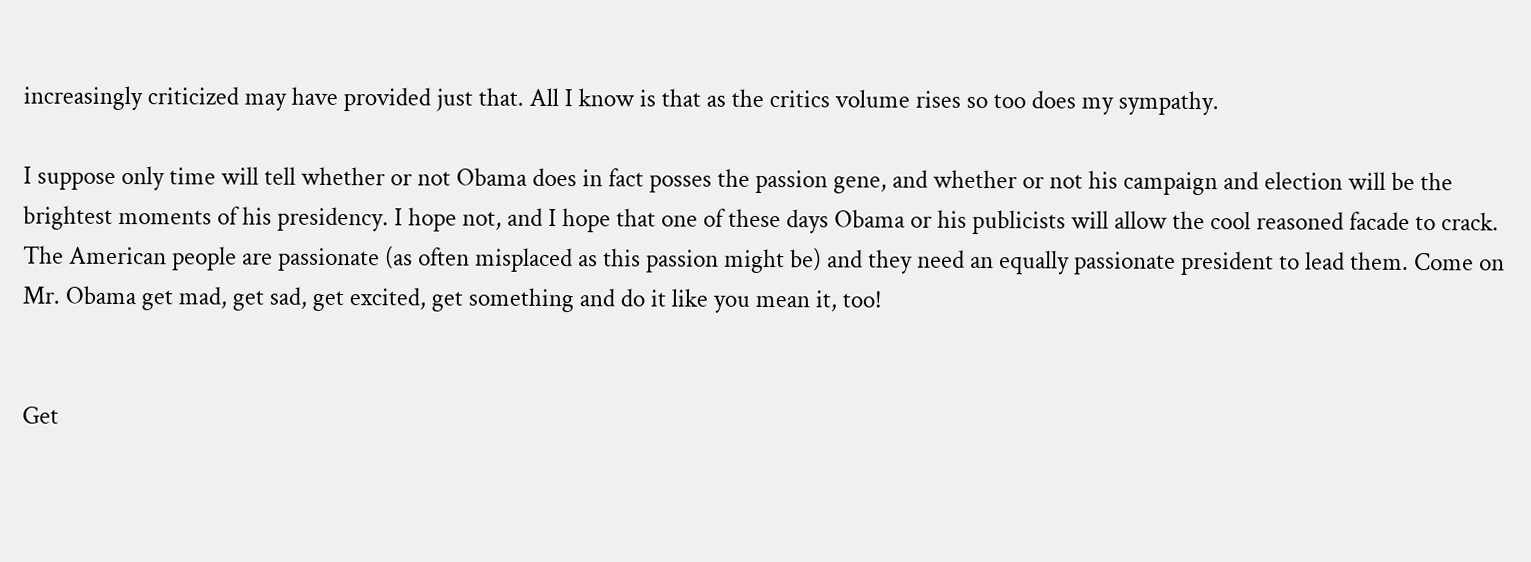increasingly criticized may have provided just that. All I know is that as the critics volume rises so too does my sympathy.

I suppose only time will tell whether or not Obama does in fact posses the passion gene, and whether or not his campaign and election will be the brightest moments of his presidency. I hope not, and I hope that one of these days Obama or his publicists will allow the cool reasoned facade to crack. The American people are passionate (as often misplaced as this passion might be) and they need an equally passionate president to lead them. Come on Mr. Obama get mad, get sad, get excited, get something and do it like you mean it, too!


Get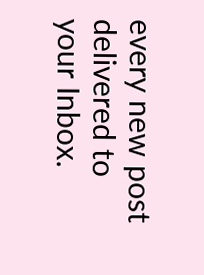every new post delivered to your Inbox.